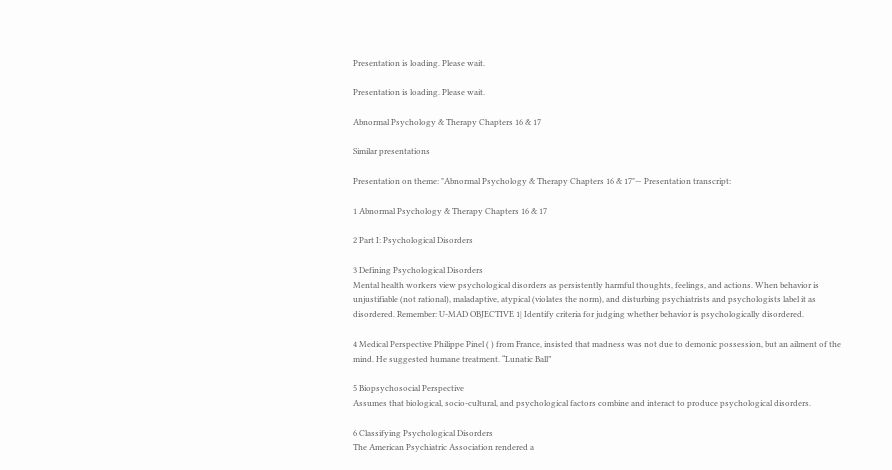Presentation is loading. Please wait.

Presentation is loading. Please wait.

Abnormal Psychology & Therapy Chapters 16 & 17

Similar presentations

Presentation on theme: "Abnormal Psychology & Therapy Chapters 16 & 17"— Presentation transcript:

1 Abnormal Psychology & Therapy Chapters 16 & 17

2 Part I: Psychological Disorders

3 Defining Psychological Disorders
Mental health workers view psychological disorders as persistently harmful thoughts, feelings, and actions. When behavior is unjustifiable (not rational), maladaptive, atypical (violates the norm), and disturbing psychiatrists and psychologists label it as disordered. Remember: U-MAD OBJECTIVE 1| Identify criteria for judging whether behavior is psychologically disordered.

4 Medical Perspective Philippe Pinel ( ) from France, insisted that madness was not due to demonic possession, but an ailment of the mind. He suggested humane treatment. “Lunatic Ball”

5 Biopsychosocial Perspective
Assumes that biological, socio-cultural, and psychological factors combine and interact to produce psychological disorders.

6 Classifying Psychological Disorders
The American Psychiatric Association rendered a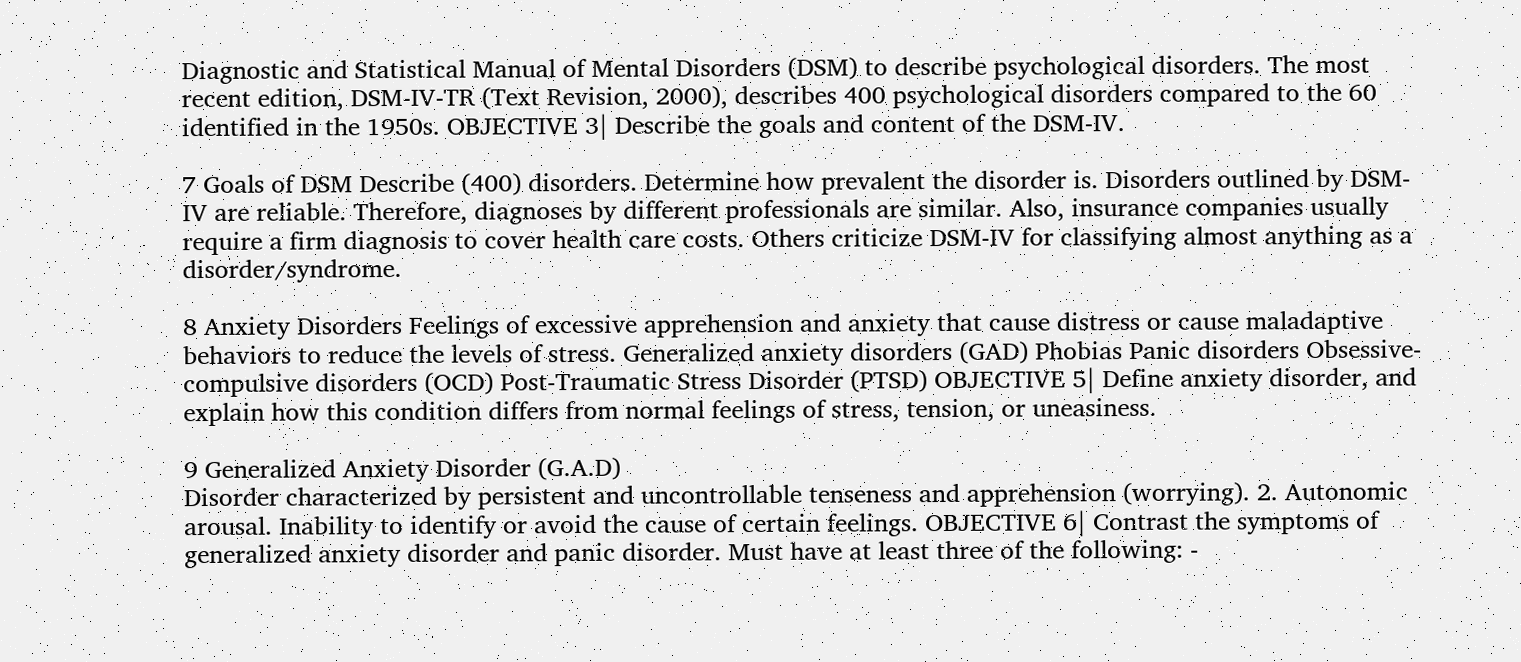Diagnostic and Statistical Manual of Mental Disorders (DSM) to describe psychological disorders. The most recent edition, DSM-IV-TR (Text Revision, 2000), describes 400 psychological disorders compared to the 60 identified in the 1950s. OBJECTIVE 3| Describe the goals and content of the DSM-IV.

7 Goals of DSM Describe (400) disorders. Determine how prevalent the disorder is. Disorders outlined by DSM-IV are reliable. Therefore, diagnoses by different professionals are similar. Also, insurance companies usually require a firm diagnosis to cover health care costs. Others criticize DSM-IV for classifying almost anything as a disorder/syndrome.

8 Anxiety Disorders Feelings of excessive apprehension and anxiety that cause distress or cause maladaptive behaviors to reduce the levels of stress. Generalized anxiety disorders (GAD) Phobias Panic disorders Obsessive-compulsive disorders (OCD) Post-Traumatic Stress Disorder (PTSD) OBJECTIVE 5| Define anxiety disorder, and explain how this condition differs from normal feelings of stress, tension, or uneasiness.

9 Generalized Anxiety Disorder (G.A.D)
Disorder characterized by persistent and uncontrollable tenseness and apprehension (worrying). 2. Autonomic arousal. Inability to identify or avoid the cause of certain feelings. OBJECTIVE 6| Contrast the symptoms of generalized anxiety disorder and panic disorder. Must have at least three of the following: -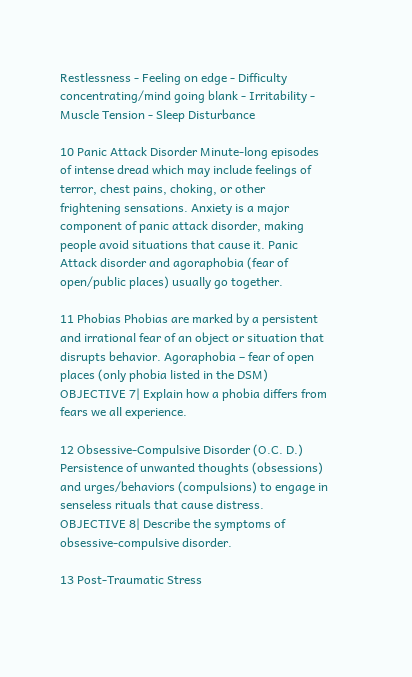Restlessness - Feeling on edge - Difficulty concentrating/mind going blank - Irritability - Muscle Tension - Sleep Disturbance

10 Panic Attack Disorder Minute-long episodes of intense dread which may include feelings of terror, chest pains, choking, or other frightening sensations. Anxiety is a major component of panic attack disorder, making people avoid situations that cause it. Panic Attack disorder and agoraphobia (fear of open/public places) usually go together.

11 Phobias Phobias are marked by a persistent and irrational fear of an object or situation that disrupts behavior. Agoraphobia – fear of open places (only phobia listed in the DSM) OBJECTIVE 7| Explain how a phobia differs from fears we all experience.

12 Obsessive-Compulsive Disorder (O.C. D.)
Persistence of unwanted thoughts (obsessions) and urges/behaviors (compulsions) to engage in senseless rituals that cause distress. OBJECTIVE 8| Describe the symptoms of obsessive-compulsive disorder.

13 Post-Traumatic Stress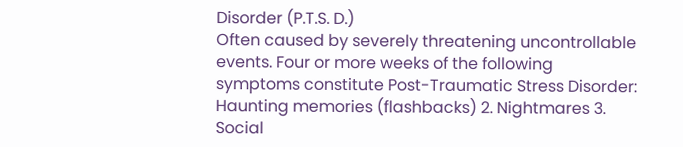Disorder (P.T.S. D.)
Often caused by severely threatening uncontrollable events. Four or more weeks of the following symptoms constitute Post-Traumatic Stress Disorder: Haunting memories (flashbacks) 2. Nightmares 3. Social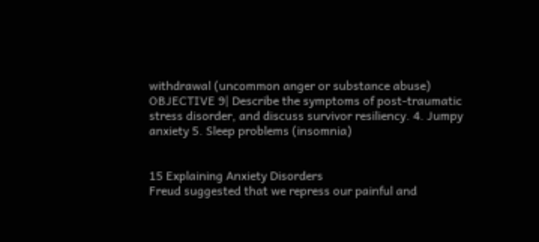withdrawal (uncommon anger or substance abuse) OBJECTIVE 9| Describe the symptoms of post-traumatic stress disorder, and discuss survivor resiliency. 4. Jumpy anxiety 5. Sleep problems (insomnia)


15 Explaining Anxiety Disorders
Freud suggested that we repress our painful and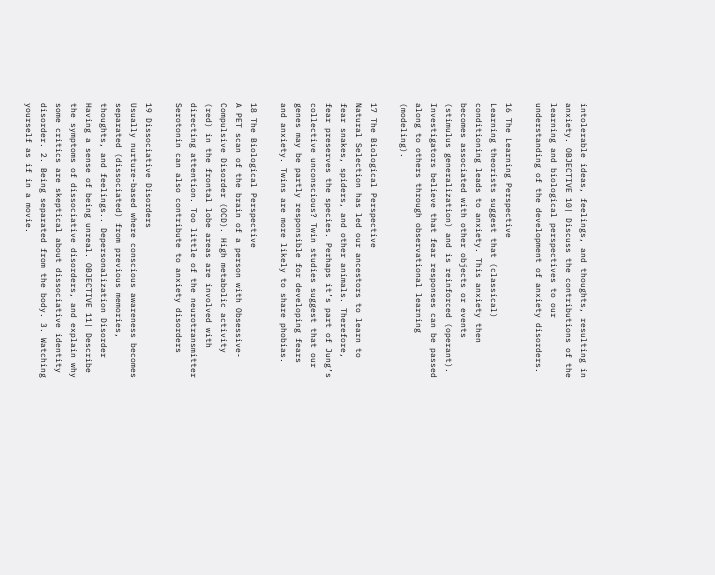intolerable ideas, feelings, and thoughts, resulting in anxiety. OBJECTIVE 10| Discuss the contributions of the learning and biological perspectives to our understanding of the development of anxiety disorders.

16 The Learning Perspective
Learning theorists suggest that (classical) conditioning leads to anxiety. This anxiety then becomes associated with other objects or events (stimulus generalization) and is reinforced (operant). Investigators believe that fear responses can be passed along to others through observational learning (modeling).

17 The Biological Perspective
Natural Selection has led our ancestors to learn to fear snakes, spiders, and other animals. Therefore, fear preserves the species. Perhaps it’s part of Jung’s collective unconscious? Twin studies suggest that our genes may be partly responsible for developing fears and anxiety. Twins are more likely to share phobias.

18 The Biological Perspective
A PET scan of the brain of a person with Obsessive-Compulsive Disorder (OCD). High metabolic activity (red) in the frontal lobe areas are involved with directing attention. Too little of the neurotransmitter Serotonin can also contribute to anxiety disorders

19 Dissociative Disorders
Usually nurture-based where conscious awareness becomes separated (dissociated) from previous memories, thoughts, and feelings.. Depersonalization Disorder Having a sense of being unreal. OBJECTIVE 11| Describe the symptoms of dissociative disorders, and explain why some critics are skeptical about dissociative identity disorder. 2. Being separated from the body. 3. Watching yourself as if in a movie.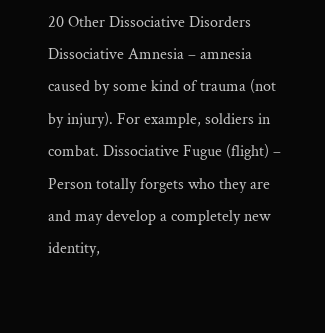20 Other Dissociative Disorders
Dissociative Amnesia – amnesia caused by some kind of trauma (not by injury). For example, soldiers in combat. Dissociative Fugue (flight) – Person totally forgets who they are and may develop a completely new identity,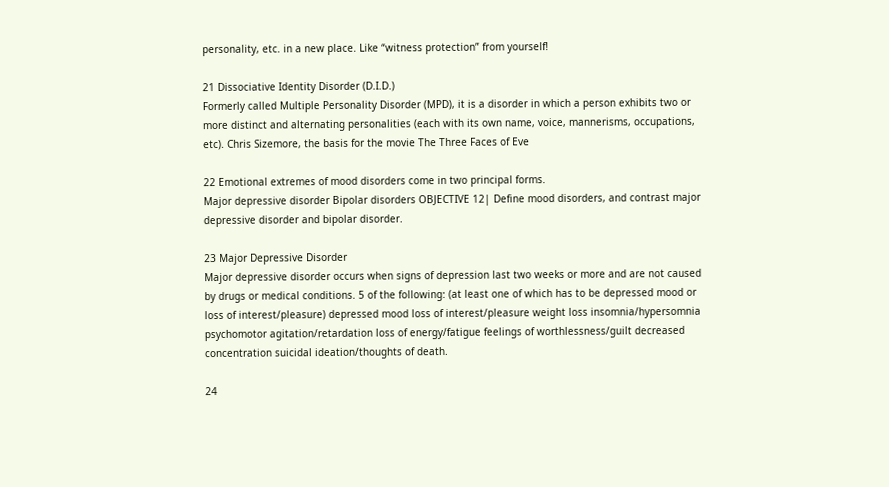personality, etc. in a new place. Like “witness protection” from yourself!

21 Dissociative Identity Disorder (D.I.D.)
Formerly called Multiple Personality Disorder (MPD), it is a disorder in which a person exhibits two or more distinct and alternating personalities (each with its own name, voice, mannerisms, occupations, etc). Chris Sizemore, the basis for the movie The Three Faces of Eve

22 Emotional extremes of mood disorders come in two principal forms.
Major depressive disorder Bipolar disorders OBJECTIVE 12| Define mood disorders, and contrast major depressive disorder and bipolar disorder.

23 Major Depressive Disorder
Major depressive disorder occurs when signs of depression last two weeks or more and are not caused by drugs or medical conditions. 5 of the following: (at least one of which has to be depressed mood or loss of interest/pleasure) depressed mood loss of interest/pleasure weight loss insomnia/hypersomnia psychomotor agitation/retardation loss of energy/fatigue feelings of worthlessness/guilt decreased concentration suicidal ideation/thoughts of death.

24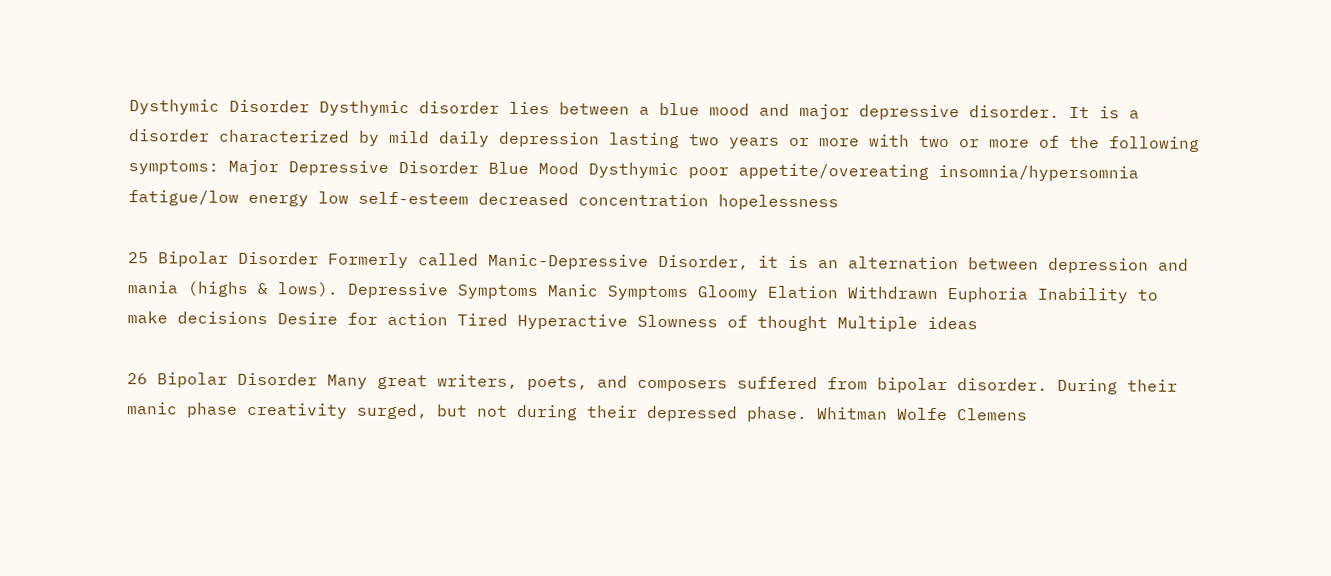Dysthymic Disorder Dysthymic disorder lies between a blue mood and major depressive disorder. It is a disorder characterized by mild daily depression lasting two years or more with two or more of the following symptoms: Major Depressive Disorder Blue Mood Dysthymic poor appetite/overeating insomnia/hypersomnia fatigue/low energy low self-esteem decreased concentration hopelessness

25 Bipolar Disorder Formerly called Manic-Depressive Disorder, it is an alternation between depression and mania (highs & lows). Depressive Symptoms Manic Symptoms Gloomy Elation Withdrawn Euphoria Inability to make decisions Desire for action Tired Hyperactive Slowness of thought Multiple ideas

26 Bipolar Disorder Many great writers, poets, and composers suffered from bipolar disorder. During their manic phase creativity surged, but not during their depressed phase. Whitman Wolfe Clemens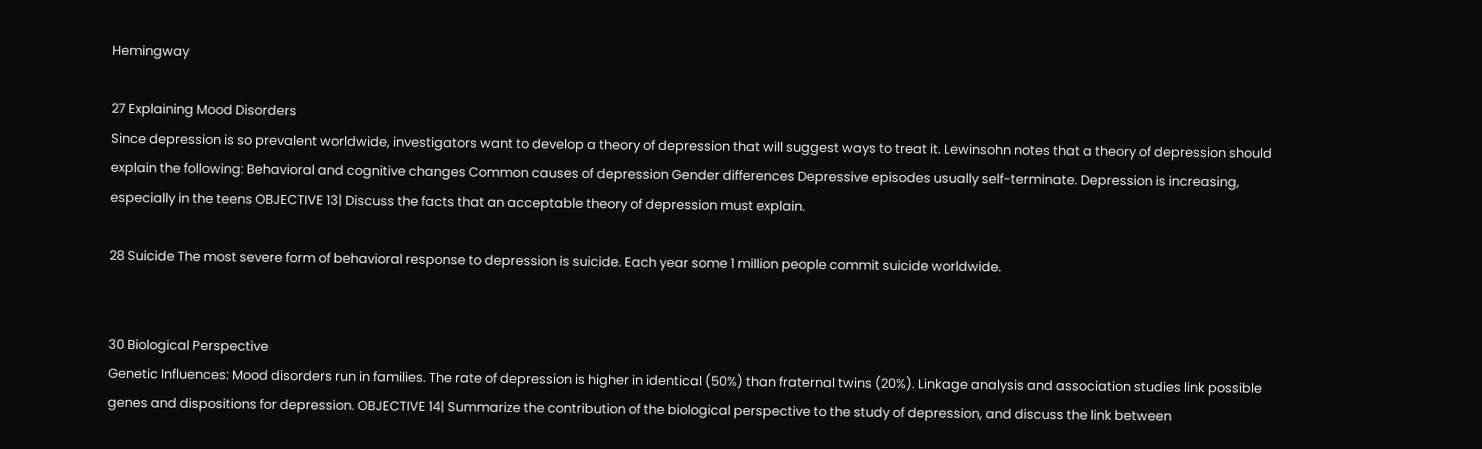Hemingway

27 Explaining Mood Disorders
Since depression is so prevalent worldwide, investigators want to develop a theory of depression that will suggest ways to treat it. Lewinsohn notes that a theory of depression should explain the following: Behavioral and cognitive changes Common causes of depression Gender differences Depressive episodes usually self-terminate. Depression is increasing, especially in the teens OBJECTIVE 13| Discuss the facts that an acceptable theory of depression must explain.

28 Suicide The most severe form of behavioral response to depression is suicide. Each year some 1 million people commit suicide worldwide.


30 Biological Perspective
Genetic Influences: Mood disorders run in families. The rate of depression is higher in identical (50%) than fraternal twins (20%). Linkage analysis and association studies link possible genes and dispositions for depression. OBJECTIVE 14| Summarize the contribution of the biological perspective to the study of depression, and discuss the link between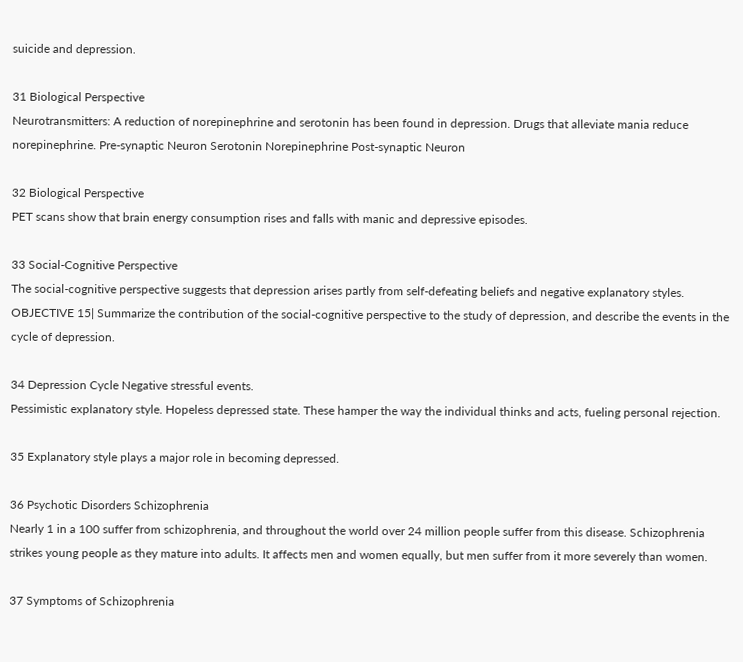suicide and depression.

31 Biological Perspective
Neurotransmitters: A reduction of norepinephrine and serotonin has been found in depression. Drugs that alleviate mania reduce norepinephrine. Pre-synaptic Neuron Serotonin Norepinephrine Post-synaptic Neuron

32 Biological Perspective
PET scans show that brain energy consumption rises and falls with manic and depressive episodes.

33 Social-Cognitive Perspective
The social-cognitive perspective suggests that depression arises partly from self-defeating beliefs and negative explanatory styles. OBJECTIVE 15| Summarize the contribution of the social-cognitive perspective to the study of depression, and describe the events in the cycle of depression.

34 Depression Cycle Negative stressful events.
Pessimistic explanatory style. Hopeless depressed state. These hamper the way the individual thinks and acts, fueling personal rejection.

35 Explanatory style plays a major role in becoming depressed.

36 Psychotic Disorders Schizophrenia
Nearly 1 in a 100 suffer from schizophrenia, and throughout the world over 24 million people suffer from this disease. Schizophrenia strikes young people as they mature into adults. It affects men and women equally, but men suffer from it more severely than women.

37 Symptoms of Schizophrenia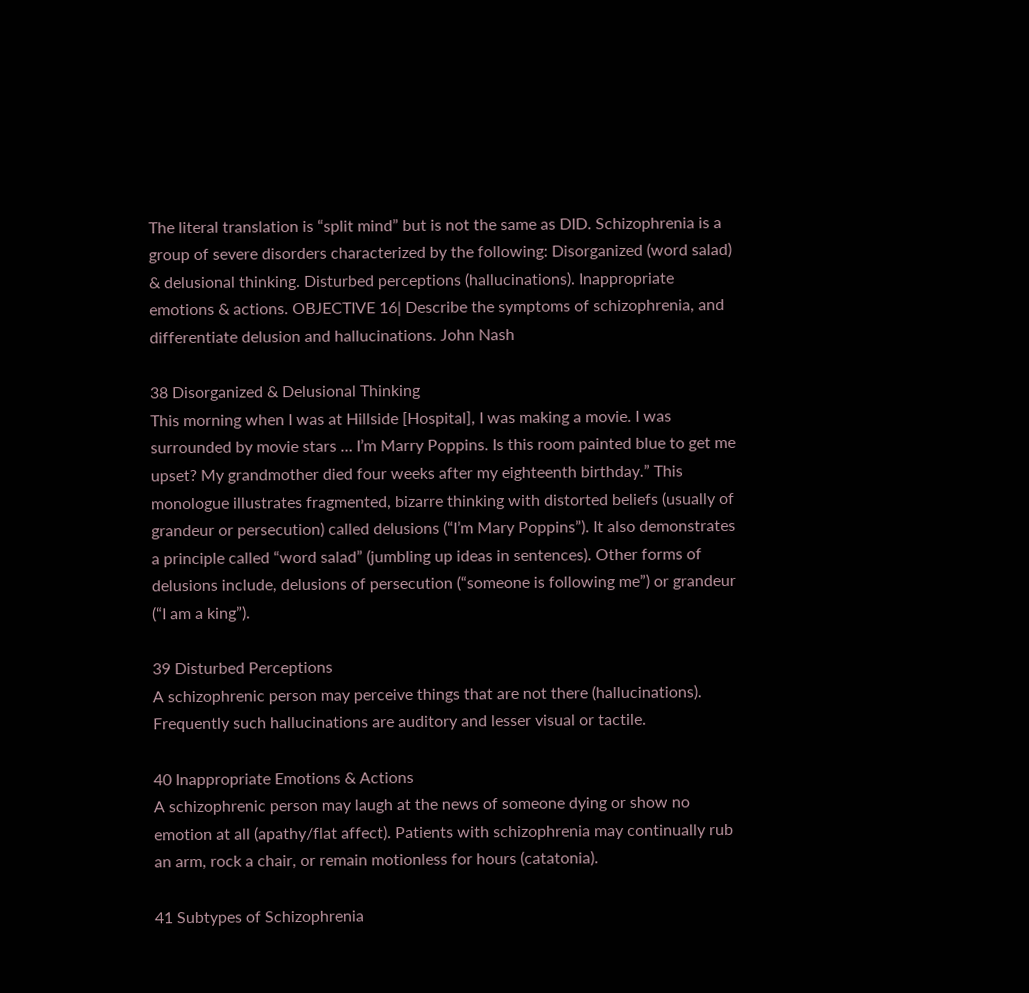The literal translation is “split mind” but is not the same as DID. Schizophrenia is a group of severe disorders characterized by the following: Disorganized (word salad) & delusional thinking. Disturbed perceptions (hallucinations). Inappropriate emotions & actions. OBJECTIVE 16| Describe the symptoms of schizophrenia, and differentiate delusion and hallucinations. John Nash

38 Disorganized & Delusional Thinking
This morning when I was at Hillside [Hospital], I was making a movie. I was surrounded by movie stars … I’m Marry Poppins. Is this room painted blue to get me upset? My grandmother died four weeks after my eighteenth birthday.” This monologue illustrates fragmented, bizarre thinking with distorted beliefs (usually of grandeur or persecution) called delusions (“I’m Mary Poppins”). It also demonstrates a principle called “word salad” (jumbling up ideas in sentences). Other forms of delusions include, delusions of persecution (“someone is following me”) or grandeur (“I am a king”).

39 Disturbed Perceptions
A schizophrenic person may perceive things that are not there (hallucinations). Frequently such hallucinations are auditory and lesser visual or tactile.

40 Inappropriate Emotions & Actions
A schizophrenic person may laugh at the news of someone dying or show no emotion at all (apathy/flat affect). Patients with schizophrenia may continually rub an arm, rock a chair, or remain motionless for hours (catatonia).

41 Subtypes of Schizophrenia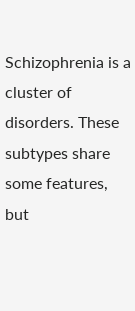Schizophrenia is a cluster of disorders. These subtypes share some features, but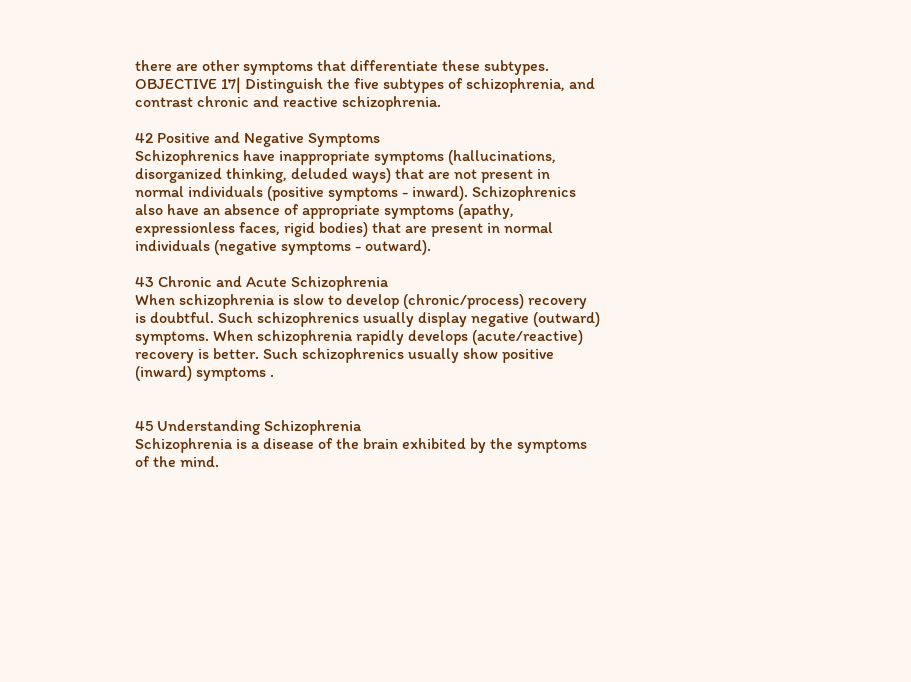there are other symptoms that differentiate these subtypes. OBJECTIVE 17| Distinguish the five subtypes of schizophrenia, and contrast chronic and reactive schizophrenia.

42 Positive and Negative Symptoms
Schizophrenics have inappropriate symptoms (hallucinations, disorganized thinking, deluded ways) that are not present in normal individuals (positive symptoms - inward). Schizophrenics also have an absence of appropriate symptoms (apathy, expressionless faces, rigid bodies) that are present in normal individuals (negative symptoms - outward).

43 Chronic and Acute Schizophrenia
When schizophrenia is slow to develop (chronic/process) recovery is doubtful. Such schizophrenics usually display negative (outward) symptoms. When schizophrenia rapidly develops (acute/reactive) recovery is better. Such schizophrenics usually show positive (inward) symptoms .


45 Understanding Schizophrenia
Schizophrenia is a disease of the brain exhibited by the symptoms of the mind.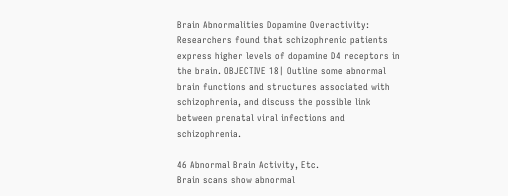Brain Abnormalities Dopamine Overactivity: Researchers found that schizophrenic patients express higher levels of dopamine D4 receptors in the brain. OBJECTIVE 18| Outline some abnormal brain functions and structures associated with schizophrenia, and discuss the possible link between prenatal viral infections and schizophrenia.

46 Abnormal Brain Activity, Etc.
Brain scans show abnormal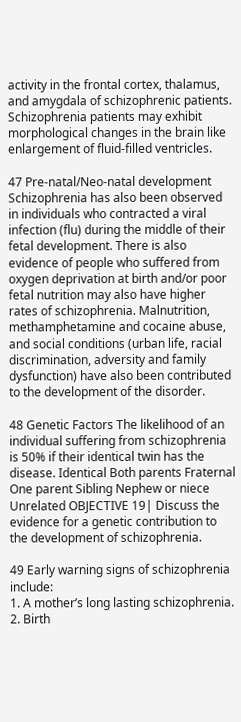activity in the frontal cortex, thalamus, and amygdala of schizophrenic patients. Schizophrenia patients may exhibit morphological changes in the brain like enlargement of fluid-filled ventricles.

47 Pre-natal/Neo-natal development
Schizophrenia has also been observed in individuals who contracted a viral infection (flu) during the middle of their fetal development. There is also evidence of people who suffered from oxygen deprivation at birth and/or poor fetal nutrition may also have higher rates of schizophrenia. Malnutrition, methamphetamine and cocaine abuse, and social conditions (urban life, racial discrimination, adversity and family dysfunction) have also been contributed to the development of the disorder.

48 Genetic Factors The likelihood of an individual suffering from schizophrenia is 50% if their identical twin has the disease. Identical Both parents Fraternal One parent Sibling Nephew or niece Unrelated OBJECTIVE 19| Discuss the evidence for a genetic contribution to the development of schizophrenia.

49 Early warning signs of schizophrenia include:
1. A mother’s long lasting schizophrenia. 2. Birth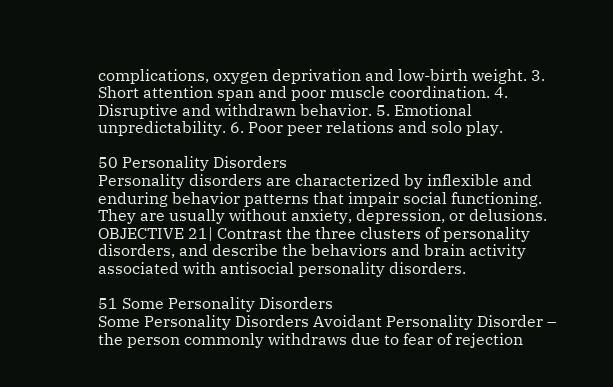complications, oxygen deprivation and low-birth weight. 3. Short attention span and poor muscle coordination. 4. Disruptive and withdrawn behavior. 5. Emotional unpredictability. 6. Poor peer relations and solo play.

50 Personality Disorders
Personality disorders are characterized by inflexible and enduring behavior patterns that impair social functioning. They are usually without anxiety, depression, or delusions. OBJECTIVE 21| Contrast the three clusters of personality disorders, and describe the behaviors and brain activity associated with antisocial personality disorders.

51 Some Personality Disorders
Some Personality Disorders Avoidant Personality Disorder – the person commonly withdraws due to fear of rejection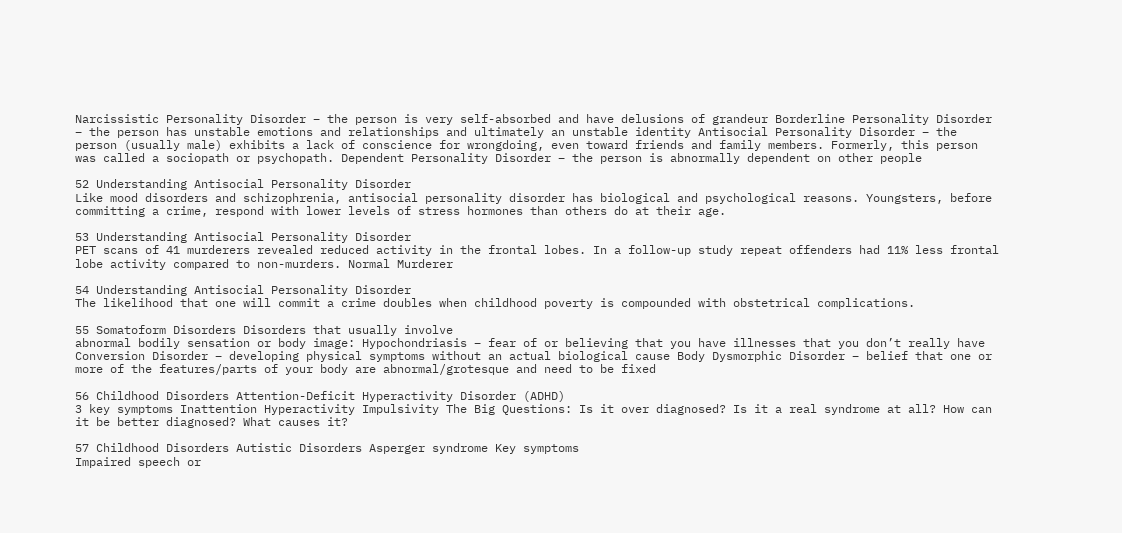Narcissistic Personality Disorder – the person is very self-absorbed and have delusions of grandeur Borderline Personality Disorder – the person has unstable emotions and relationships and ultimately an unstable identity Antisocial Personality Disorder – the person (usually male) exhibits a lack of conscience for wrongdoing, even toward friends and family members. Formerly, this person was called a sociopath or psychopath. Dependent Personality Disorder – the person is abnormally dependent on other people

52 Understanding Antisocial Personality Disorder
Like mood disorders and schizophrenia, antisocial personality disorder has biological and psychological reasons. Youngsters, before committing a crime, respond with lower levels of stress hormones than others do at their age.

53 Understanding Antisocial Personality Disorder
PET scans of 41 murderers revealed reduced activity in the frontal lobes. In a follow-up study repeat offenders had 11% less frontal lobe activity compared to non-murders. Normal Murderer

54 Understanding Antisocial Personality Disorder
The likelihood that one will commit a crime doubles when childhood poverty is compounded with obstetrical complications.

55 Somatoform Disorders Disorders that usually involve
abnormal bodily sensation or body image: Hypochondriasis – fear of or believing that you have illnesses that you don’t really have Conversion Disorder – developing physical symptoms without an actual biological cause Body Dysmorphic Disorder – belief that one or more of the features/parts of your body are abnormal/grotesque and need to be fixed

56 Childhood Disorders Attention-Deficit Hyperactivity Disorder (ADHD)
3 key symptoms Inattention Hyperactivity Impulsivity The Big Questions: Is it over diagnosed? Is it a real syndrome at all? How can it be better diagnosed? What causes it?

57 Childhood Disorders Autistic Disorders Asperger syndrome Key symptoms
Impaired speech or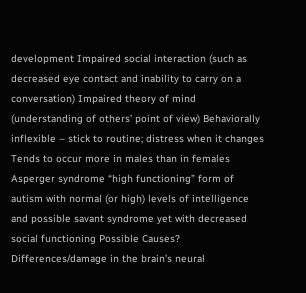development Impaired social interaction (such as decreased eye contact and inability to carry on a conversation) Impaired theory of mind (understanding of others’ point of view) Behaviorally inflexible – stick to routine; distress when it changes Tends to occur more in males than in females Asperger syndrome “high functioning” form of autism with normal (or high) levels of intelligence and possible savant syndrome yet with decreased social functioning Possible Causes? Differences/damage in the brain’s neural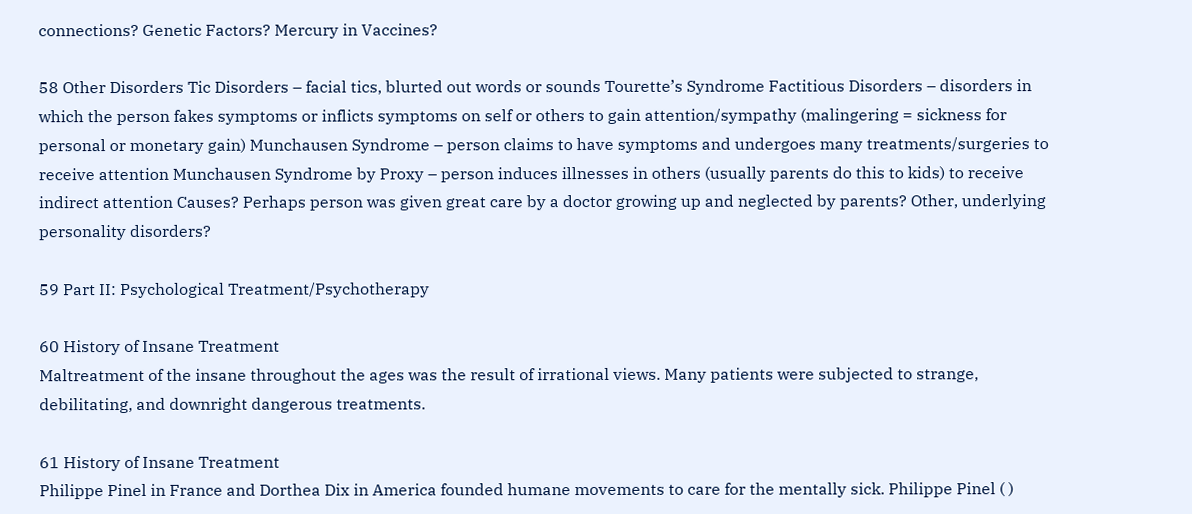connections? Genetic Factors? Mercury in Vaccines?

58 Other Disorders Tic Disorders – facial tics, blurted out words or sounds Tourette’s Syndrome Factitious Disorders – disorders in which the person fakes symptoms or inflicts symptoms on self or others to gain attention/sympathy (malingering = sickness for personal or monetary gain) Munchausen Syndrome – person claims to have symptoms and undergoes many treatments/surgeries to receive attention Munchausen Syndrome by Proxy – person induces illnesses in others (usually parents do this to kids) to receive indirect attention Causes? Perhaps person was given great care by a doctor growing up and neglected by parents? Other, underlying personality disorders?

59 Part II: Psychological Treatment/Psychotherapy

60 History of Insane Treatment
Maltreatment of the insane throughout the ages was the result of irrational views. Many patients were subjected to strange, debilitating, and downright dangerous treatments.

61 History of Insane Treatment
Philippe Pinel in France and Dorthea Dix in America founded humane movements to care for the mentally sick. Philippe Pinel ( )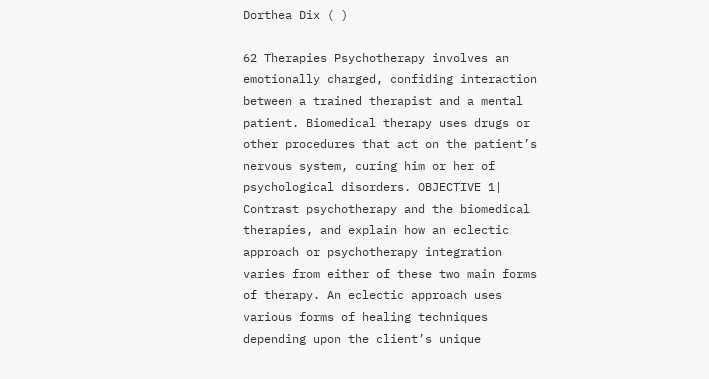Dorthea Dix ( )

62 Therapies Psychotherapy involves an emotionally charged, confiding interaction between a trained therapist and a mental patient. Biomedical therapy uses drugs or other procedures that act on the patient’s nervous system, curing him or her of psychological disorders. OBJECTIVE 1| Contrast psychotherapy and the biomedical therapies, and explain how an eclectic approach or psychotherapy integration varies from either of these two main forms of therapy. An eclectic approach uses various forms of healing techniques depending upon the client’s unique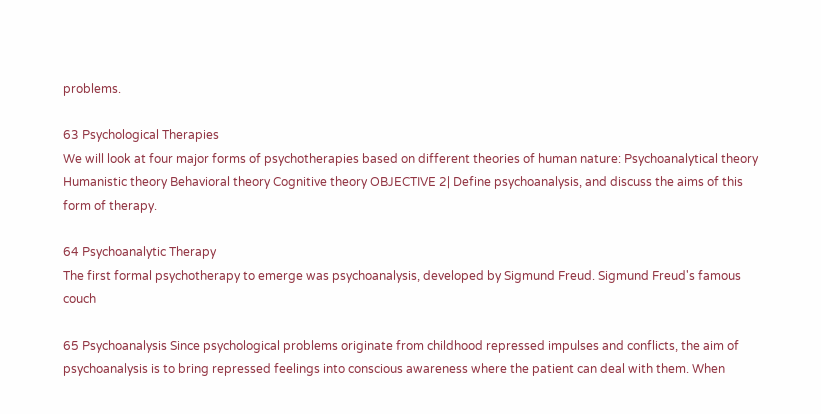problems.

63 Psychological Therapies
We will look at four major forms of psychotherapies based on different theories of human nature: Psychoanalytical theory Humanistic theory Behavioral theory Cognitive theory OBJECTIVE 2| Define psychoanalysis, and discuss the aims of this form of therapy.

64 Psychoanalytic Therapy
The first formal psychotherapy to emerge was psychoanalysis, developed by Sigmund Freud. Sigmund Freud's famous couch

65 Psychoanalysis Since psychological problems originate from childhood repressed impulses and conflicts, the aim of psychoanalysis is to bring repressed feelings into conscious awareness where the patient can deal with them. When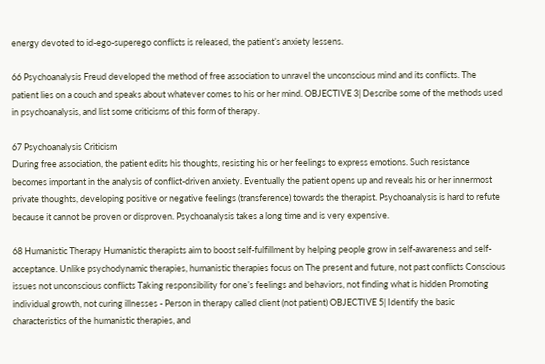energy devoted to id-ego-superego conflicts is released, the patient’s anxiety lessens.

66 Psychoanalysis Freud developed the method of free association to unravel the unconscious mind and its conflicts. The patient lies on a couch and speaks about whatever comes to his or her mind. OBJECTIVE 3| Describe some of the methods used in psychoanalysis, and list some criticisms of this form of therapy.

67 Psychoanalysis Criticism
During free association, the patient edits his thoughts, resisting his or her feelings to express emotions. Such resistance becomes important in the analysis of conflict-driven anxiety. Eventually the patient opens up and reveals his or her innermost private thoughts, developing positive or negative feelings (transference) towards the therapist. Psychoanalysis is hard to refute because it cannot be proven or disproven. Psychoanalysis takes a long time and is very expensive.

68 Humanistic Therapy Humanistic therapists aim to boost self-fulfillment by helping people grow in self-awareness and self-acceptance. Unlike psychodynamic therapies, humanistic therapies focus on The present and future, not past conflicts Conscious issues not unconscious conflicts Taking responsibility for one’s feelings and behaviors, not finding what is hidden Promoting individual growth, not curing illnesses - Person in therapy called client (not patient) OBJECTIVE 5| Identify the basic characteristics of the humanistic therapies, and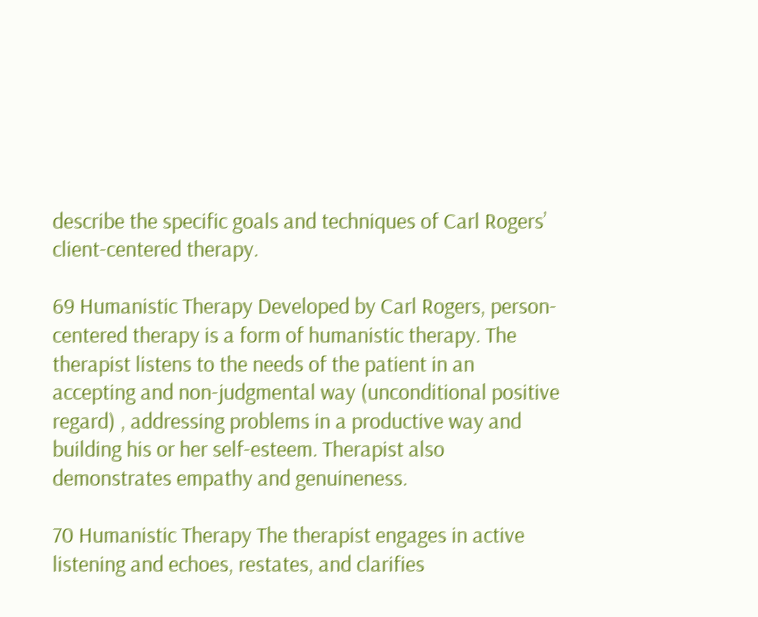describe the specific goals and techniques of Carl Rogers’ client-centered therapy.

69 Humanistic Therapy Developed by Carl Rogers, person-centered therapy is a form of humanistic therapy. The therapist listens to the needs of the patient in an accepting and non-judgmental way (unconditional positive regard) , addressing problems in a productive way and building his or her self-esteem. Therapist also demonstrates empathy and genuineness.

70 Humanistic Therapy The therapist engages in active listening and echoes, restates, and clarifies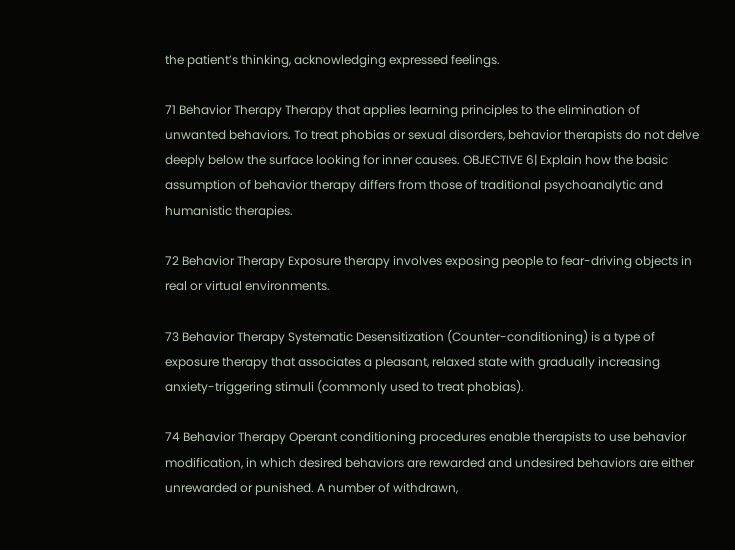the patient’s thinking, acknowledging expressed feelings.

71 Behavior Therapy Therapy that applies learning principles to the elimination of unwanted behaviors. To treat phobias or sexual disorders, behavior therapists do not delve deeply below the surface looking for inner causes. OBJECTIVE 6| Explain how the basic assumption of behavior therapy differs from those of traditional psychoanalytic and humanistic therapies.

72 Behavior Therapy Exposure therapy involves exposing people to fear-driving objects in real or virtual environments.

73 Behavior Therapy Systematic Desensitization (Counter-conditioning) is a type of exposure therapy that associates a pleasant, relaxed state with gradually increasing anxiety-triggering stimuli (commonly used to treat phobias).

74 Behavior Therapy Operant conditioning procedures enable therapists to use behavior modification, in which desired behaviors are rewarded and undesired behaviors are either unrewarded or punished. A number of withdrawn,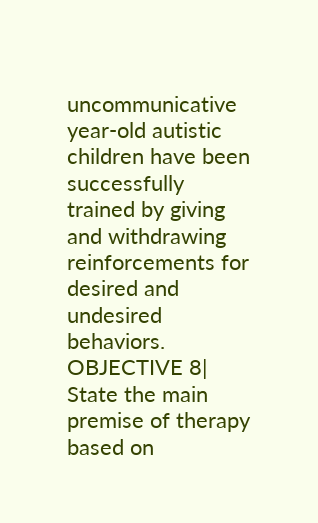uncommunicative year-old autistic children have been successfully trained by giving and withdrawing reinforcements for desired and undesired behaviors. OBJECTIVE 8| State the main premise of therapy based on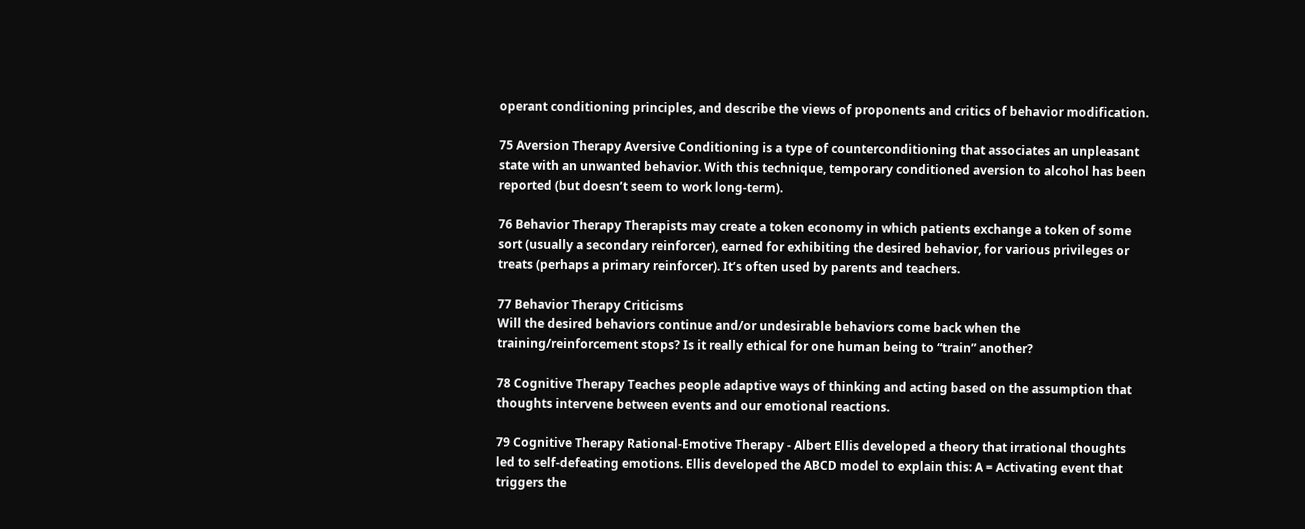operant conditioning principles, and describe the views of proponents and critics of behavior modification.

75 Aversion Therapy Aversive Conditioning is a type of counterconditioning that associates an unpleasant state with an unwanted behavior. With this technique, temporary conditioned aversion to alcohol has been reported (but doesn’t seem to work long-term).

76 Behavior Therapy Therapists may create a token economy in which patients exchange a token of some sort (usually a secondary reinforcer), earned for exhibiting the desired behavior, for various privileges or treats (perhaps a primary reinforcer). It’s often used by parents and teachers.

77 Behavior Therapy Criticisms
Will the desired behaviors continue and/or undesirable behaviors come back when the training/reinforcement stops? Is it really ethical for one human being to “train” another?

78 Cognitive Therapy Teaches people adaptive ways of thinking and acting based on the assumption that thoughts intervene between events and our emotional reactions.

79 Cognitive Therapy Rational-Emotive Therapy - Albert Ellis developed a theory that irrational thoughts led to self-defeating emotions. Ellis developed the ABCD model to explain this: A = Activating event that triggers the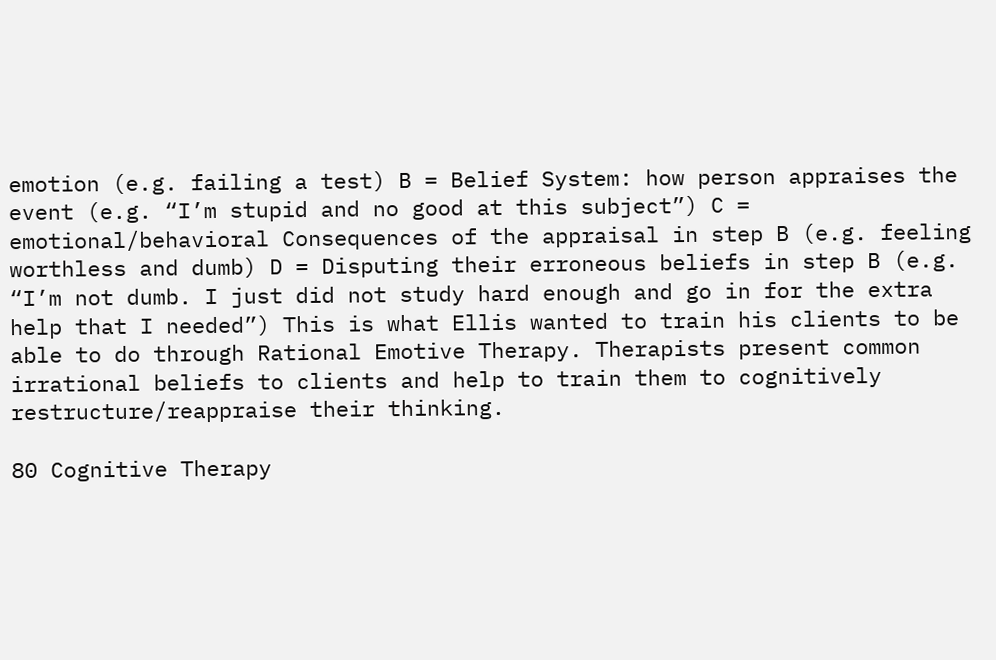emotion (e.g. failing a test) B = Belief System: how person appraises the event (e.g. “I’m stupid and no good at this subject”) C = emotional/behavioral Consequences of the appraisal in step B (e.g. feeling worthless and dumb) D = Disputing their erroneous beliefs in step B (e.g. “I’m not dumb. I just did not study hard enough and go in for the extra help that I needed”) This is what Ellis wanted to train his clients to be able to do through Rational Emotive Therapy. Therapists present common irrational beliefs to clients and help to train them to cognitively restructure/reappraise their thinking.

80 Cognitive Therapy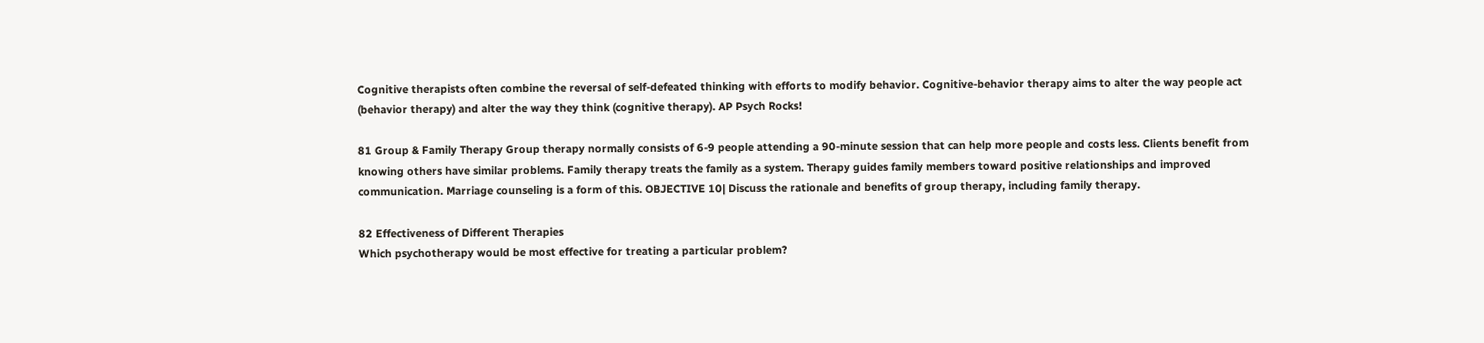Cognitive therapists often combine the reversal of self-defeated thinking with efforts to modify behavior. Cognitive-behavior therapy aims to alter the way people act (behavior therapy) and alter the way they think (cognitive therapy). AP Psych Rocks!

81 Group & Family Therapy Group therapy normally consists of 6-9 people attending a 90-minute session that can help more people and costs less. Clients benefit from knowing others have similar problems. Family therapy treats the family as a system. Therapy guides family members toward positive relationships and improved communication. Marriage counseling is a form of this. OBJECTIVE 10| Discuss the rationale and benefits of group therapy, including family therapy.

82 Effectiveness of Different Therapies
Which psychotherapy would be most effective for treating a particular problem?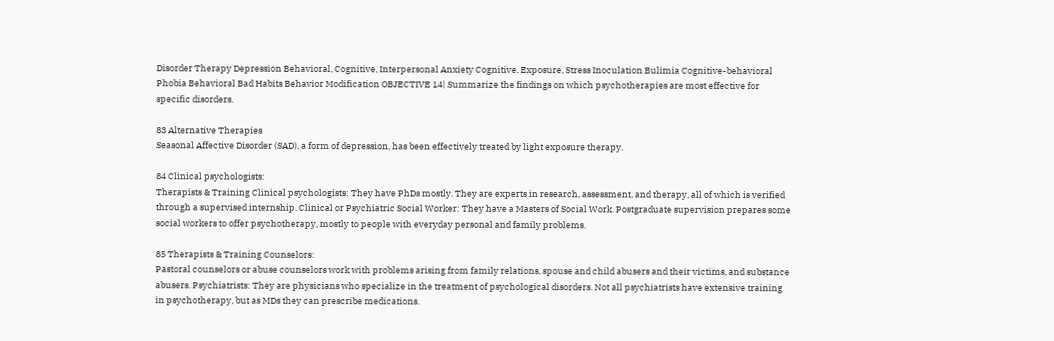Disorder Therapy Depression Behavioral, Cognitive, Interpersonal Anxiety Cognitive, Exposure, Stress Inoculation Bulimia Cognitive-behavioral Phobia Behavioral Bad Habits Behavior Modification OBJECTIVE 14| Summarize the findings on which psychotherapies are most effective for specific disorders.

83 Alternative Therapies
Seasonal Affective Disorder (SAD), a form of depression, has been effectively treated by light exposure therapy.

84 Clinical psychologists:
Therapists & Training Clinical psychologists: They have PhDs mostly. They are experts in research, assessment, and therapy, all of which is verified through a supervised internship. Clinical or Psychiatric Social Worker: They have a Masters of Social Work. Postgraduate supervision prepares some social workers to offer psychotherapy, mostly to people with everyday personal and family problems.

85 Therapists & Training Counselors:
Pastoral counselors or abuse counselors work with problems arising from family relations, spouse and child abusers and their victims, and substance abusers. Psychiatrists: They are physicians who specialize in the treatment of psychological disorders. Not all psychiatrists have extensive training in psychotherapy, but as MDs they can prescribe medications.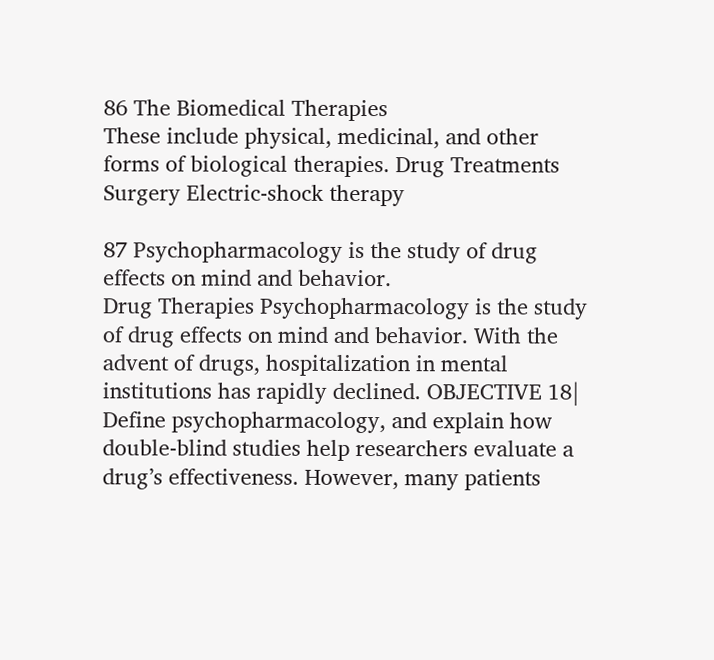86 The Biomedical Therapies
These include physical, medicinal, and other forms of biological therapies. Drug Treatments Surgery Electric-shock therapy

87 Psychopharmacology is the study of drug effects on mind and behavior.
Drug Therapies Psychopharmacology is the study of drug effects on mind and behavior. With the advent of drugs, hospitalization in mental institutions has rapidly declined. OBJECTIVE 18| Define psychopharmacology, and explain how double-blind studies help researchers evaluate a drug’s effectiveness. However, many patients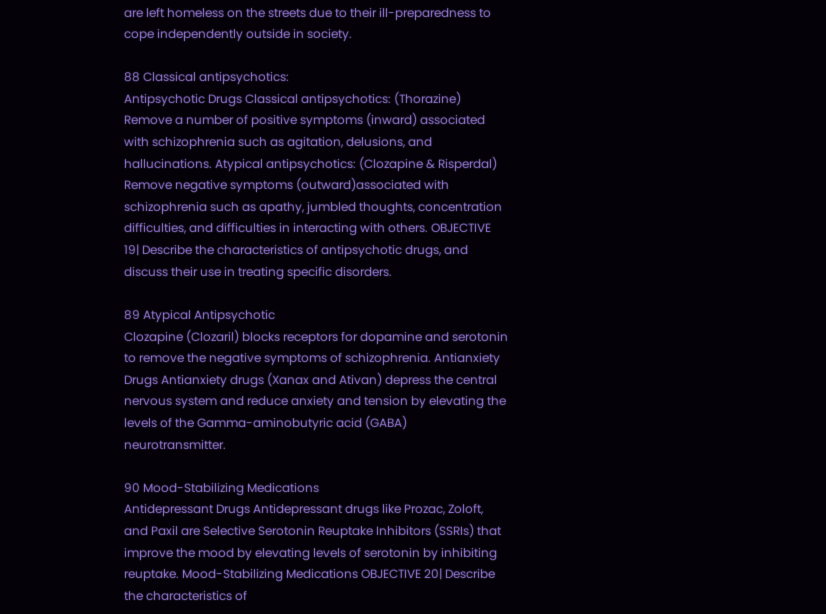are left homeless on the streets due to their ill-preparedness to cope independently outside in society.

88 Classical antipsychotics:
Antipsychotic Drugs Classical antipsychotics: (Thorazine) Remove a number of positive symptoms (inward) associated with schizophrenia such as agitation, delusions, and hallucinations. Atypical antipsychotics: (Clozapine & Risperdal) Remove negative symptoms (outward)associated with schizophrenia such as apathy, jumbled thoughts, concentration difficulties, and difficulties in interacting with others. OBJECTIVE 19| Describe the characteristics of antipsychotic drugs, and discuss their use in treating specific disorders.

89 Atypical Antipsychotic
Clozapine (Clozaril) blocks receptors for dopamine and serotonin to remove the negative symptoms of schizophrenia. Antianxiety Drugs Antianxiety drugs (Xanax and Ativan) depress the central nervous system and reduce anxiety and tension by elevating the levels of the Gamma-aminobutyric acid (GABA) neurotransmitter.

90 Mood-Stabilizing Medications
Antidepressant Drugs Antidepressant drugs like Prozac, Zoloft, and Paxil are Selective Serotonin Reuptake Inhibitors (SSRIs) that improve the mood by elevating levels of serotonin by inhibiting reuptake. Mood-Stabilizing Medications OBJECTIVE 20| Describe the characteristics of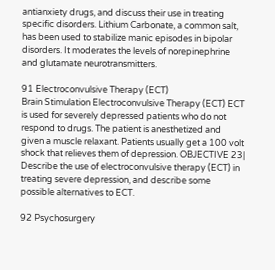antianxiety drugs, and discuss their use in treating specific disorders. Lithium Carbonate, a common salt, has been used to stabilize manic episodes in bipolar disorders. It moderates the levels of norepinephrine and glutamate neurotransmitters.

91 Electroconvulsive Therapy (ECT)
Brain Stimulation Electroconvulsive Therapy (ECT) ECT is used for severely depressed patients who do not respond to drugs. The patient is anesthetized and given a muscle relaxant. Patients usually get a 100 volt shock that relieves them of depression. OBJECTIVE 23| Describe the use of electroconvulsive therapy (ECT) in treating severe depression, and describe some possible alternatives to ECT.

92 Psychosurgery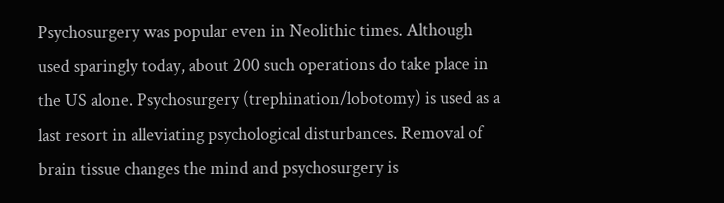Psychosurgery was popular even in Neolithic times. Although used sparingly today, about 200 such operations do take place in the US alone. Psychosurgery (trephination/lobotomy) is used as a last resort in alleviating psychological disturbances. Removal of brain tissue changes the mind and psychosurgery is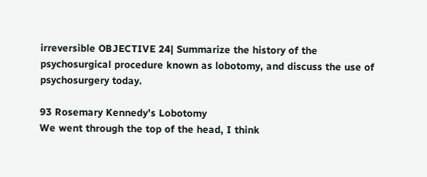irreversible OBJECTIVE 24| Summarize the history of the psychosurgical procedure known as lobotomy, and discuss the use of psychosurgery today.

93 Rosemary Kennedy’s Lobotomy
We went through the top of the head, I think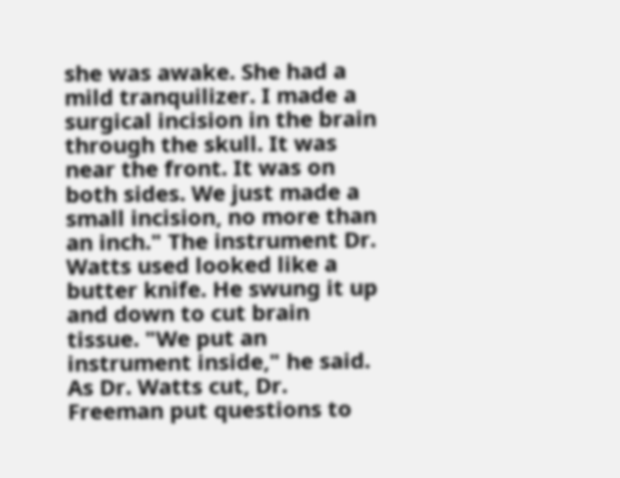she was awake. She had a mild tranquilizer. I made a surgical incision in the brain through the skull. It was near the front. It was on both sides. We just made a small incision, no more than an inch." The instrument Dr. Watts used looked like a butter knife. He swung it up and down to cut brain tissue. "We put an instrument inside," he said. As Dr. Watts cut, Dr. Freeman put questions to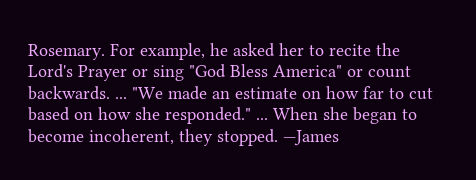Rosemary. For example, he asked her to recite the Lord's Prayer or sing "God Bless America" or count backwards. ... "We made an estimate on how far to cut based on how she responded." ... When she began to become incoherent, they stopped. —James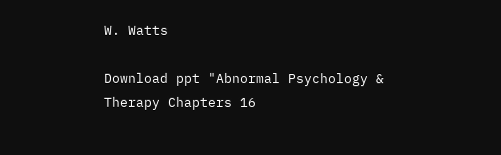W. Watts

Download ppt "Abnormal Psychology & Therapy Chapters 16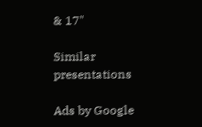& 17"

Similar presentations

Ads by Google